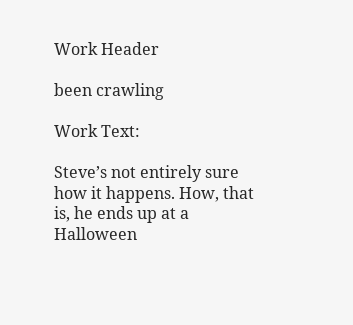Work Header

been crawling

Work Text:

Steve’s not entirely sure how it happens. How, that is, he ends up at a Halloween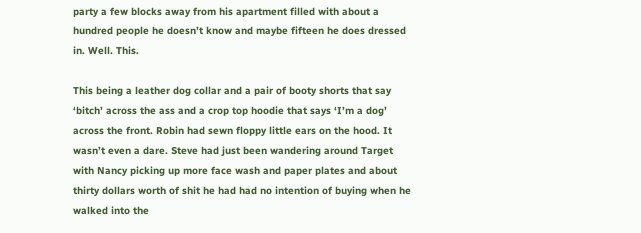party a few blocks away from his apartment filled with about a hundred people he doesn’t know and maybe fifteen he does dressed in. Well. This.

This being a leather dog collar and a pair of booty shorts that say ‘bitch’ across the ass and a crop top hoodie that says ‘I’m a dog’ across the front. Robin had sewn floppy little ears on the hood. It wasn’t even a dare. Steve had just been wandering around Target with Nancy picking up more face wash and paper plates and about thirty dollars worth of shit he had had no intention of buying when he walked into the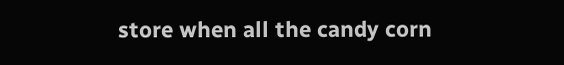store when all the candy corn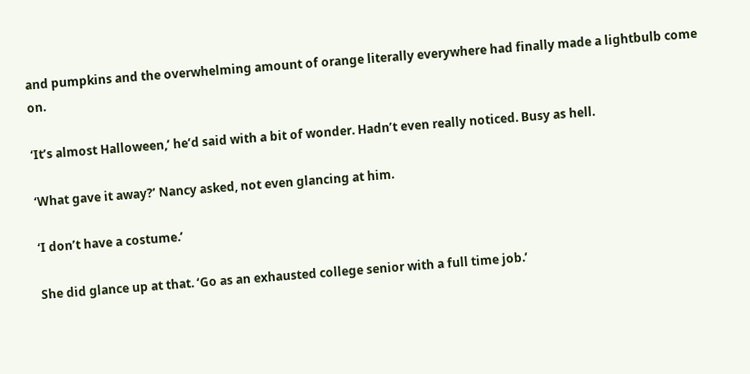and pumpkins and the overwhelming amount of orange literally everywhere had finally made a lightbulb come on.

‘It’s almost Halloween,’ he’d said with a bit of wonder. Hadn’t even really noticed. Busy as hell.

‘What gave it away?’ Nancy asked, not even glancing at him.

‘I don’t have a costume.’

She did glance up at that. ‘Go as an exhausted college senior with a full time job.’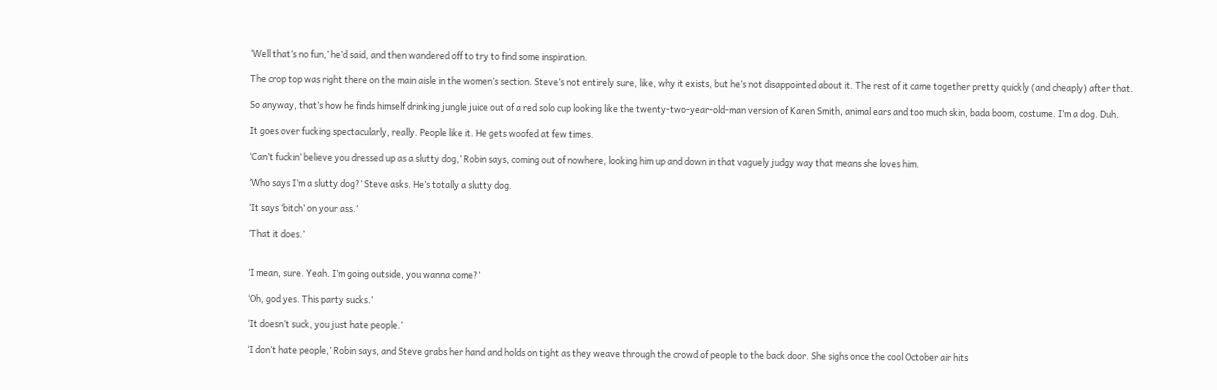‘Well that’s no fun,’ he’d said, and then wandered off to try to find some inspiration.

The crop top was right there on the main aisle in the women’s section. Steve’s not entirely sure, like, why it exists, but he’s not disappointed about it. The rest of it came together pretty quickly (and cheaply) after that.

So anyway, that’s how he finds himself drinking jungle juice out of a red solo cup looking like the twenty-two-year-old-man version of Karen Smith, animal ears and too much skin, bada boom, costume. I’m a dog. Duh.

It goes over fucking spectacularly, really. People like it. He gets woofed at few times.

‘Can’t fuckin’ believe you dressed up as a slutty dog,’ Robin says, coming out of nowhere, looking him up and down in that vaguely judgy way that means she loves him.

‘Who says I’m a slutty dog?’ Steve asks. He’s totally a slutty dog.

‘It says ‘bitch’ on your ass.’

‘That it does.’


‘I mean, sure. Yeah. I’m going outside, you wanna come?’

‘Oh, god yes. This party sucks.’

‘It doesn’t suck, you just hate people.’

‘I don’t hate people,’ Robin says, and Steve grabs her hand and holds on tight as they weave through the crowd of people to the back door. She sighs once the cool October air hits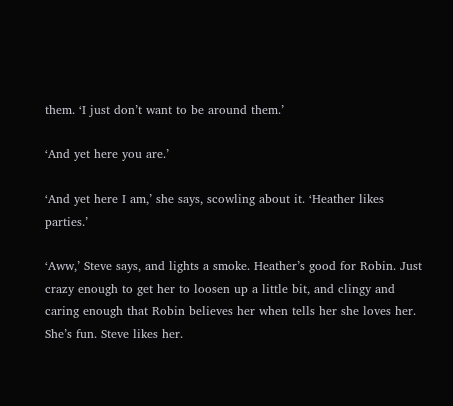them. ‘I just don’t want to be around them.’

‘And yet here you are.’

‘And yet here I am,’ she says, scowling about it. ‘Heather likes parties.’

‘Aww,’ Steve says, and lights a smoke. Heather’s good for Robin. Just crazy enough to get her to loosen up a little bit, and clingy and caring enough that Robin believes her when tells her she loves her. She’s fun. Steve likes her.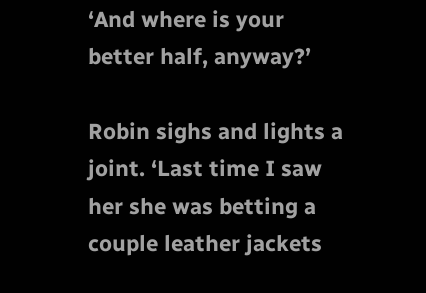‘And where is your better half, anyway?’

Robin sighs and lights a joint. ‘Last time I saw her she was betting a couple leather jackets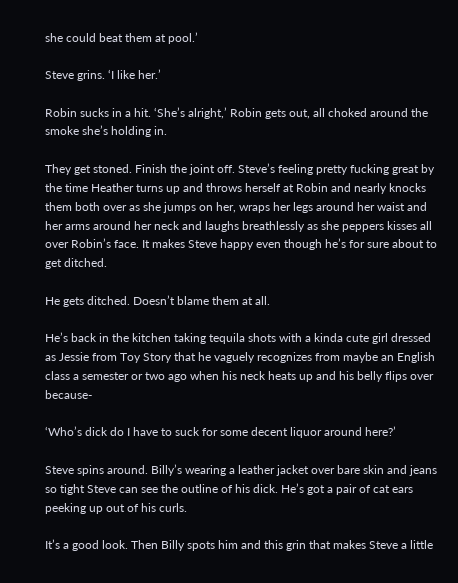she could beat them at pool.’

Steve grins. ‘I like her.’

Robin sucks in a hit. ‘She’s alright,’ Robin gets out, all choked around the smoke she’s holding in.

They get stoned. Finish the joint off. Steve’s feeling pretty fucking great by the time Heather turns up and throws herself at Robin and nearly knocks them both over as she jumps on her, wraps her legs around her waist and her arms around her neck and laughs breathlessly as she peppers kisses all over Robin’s face. It makes Steve happy even though he’s for sure about to get ditched.

He gets ditched. Doesn’t blame them at all.

He’s back in the kitchen taking tequila shots with a kinda cute girl dressed as Jessie from Toy Story that he vaguely recognizes from maybe an English class a semester or two ago when his neck heats up and his belly flips over because-

‘Who’s dick do I have to suck for some decent liquor around here?’

Steve spins around. Billy’s wearing a leather jacket over bare skin and jeans so tight Steve can see the outline of his dick. He’s got a pair of cat ears peeking up out of his curls.

It’s a good look. Then Billy spots him and this grin that makes Steve a little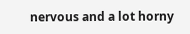nervous and a lot horny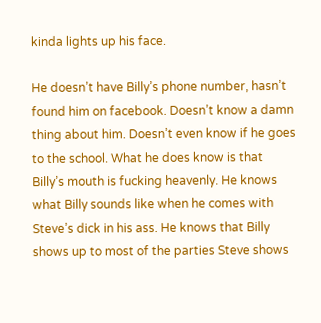kinda lights up his face.

He doesn’t have Billy’s phone number, hasn’t found him on facebook. Doesn’t know a damn thing about him. Doesn’t even know if he goes to the school. What he does know is that Billy’s mouth is fucking heavenly. He knows what Billy sounds like when he comes with Steve’s dick in his ass. He knows that Billy shows up to most of the parties Steve shows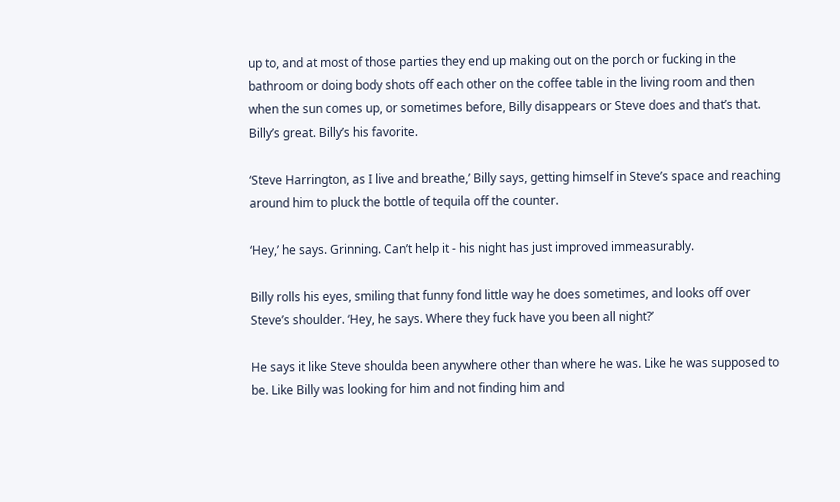up to, and at most of those parties they end up making out on the porch or fucking in the bathroom or doing body shots off each other on the coffee table in the living room and then when the sun comes up, or sometimes before, Billy disappears or Steve does and that’s that. Billy’s great. Billy’s his favorite.

‘Steve Harrington, as I live and breathe,’ Billy says, getting himself in Steve’s space and reaching around him to pluck the bottle of tequila off the counter.

‘Hey,’ he says. Grinning. Can’t help it - his night has just improved immeasurably.

Billy rolls his eyes, smiling that funny fond little way he does sometimes, and looks off over Steve’s shoulder. ‘Hey, he says. Where they fuck have you been all night?’

He says it like Steve shoulda been anywhere other than where he was. Like he was supposed to be. Like Billy was looking for him and not finding him and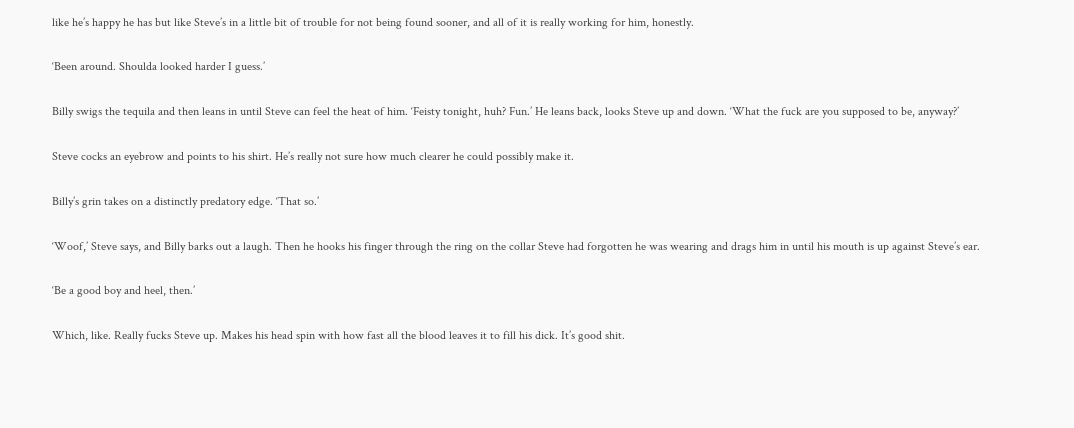like he’s happy he has but like Steve’s in a little bit of trouble for not being found sooner, and all of it is really working for him, honestly.

‘Been around. Shoulda looked harder I guess.’

Billy swigs the tequila and then leans in until Steve can feel the heat of him. ‘Feisty tonight, huh? Fun.’ He leans back, looks Steve up and down. ‘What the fuck are you supposed to be, anyway?’

Steve cocks an eyebrow and points to his shirt. He’s really not sure how much clearer he could possibly make it.

Billy’s grin takes on a distinctly predatory edge. ‘That so.’

‘Woof,’ Steve says, and Billy barks out a laugh. Then he hooks his finger through the ring on the collar Steve had forgotten he was wearing and drags him in until his mouth is up against Steve’s ear.

‘Be a good boy and heel, then.’

Which, like. Really fucks Steve up. Makes his head spin with how fast all the blood leaves it to fill his dick. It’s good shit.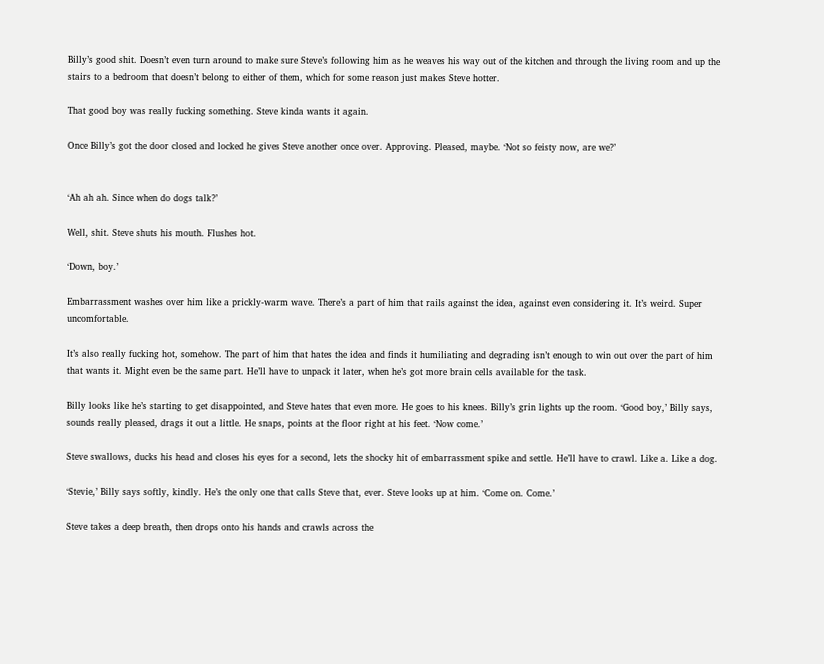Billy’s good shit. Doesn’t even turn around to make sure Steve’s following him as he weaves his way out of the kitchen and through the living room and up the stairs to a bedroom that doesn’t belong to either of them, which for some reason just makes Steve hotter.

That good boy was really fucking something. Steve kinda wants it again.

Once Billy’s got the door closed and locked he gives Steve another once over. Approving. Pleased, maybe. ‘Not so feisty now, are we?’


‘Ah ah ah. Since when do dogs talk?’

Well, shit. Steve shuts his mouth. Flushes hot.

‘Down, boy.’

Embarrassment washes over him like a prickly-warm wave. There’s a part of him that rails against the idea, against even considering it. It’s weird. Super uncomfortable.

It’s also really fucking hot, somehow. The part of him that hates the idea and finds it humiliating and degrading isn’t enough to win out over the part of him that wants it. Might even be the same part. He’ll have to unpack it later, when he’s got more brain cells available for the task.

Billy looks like he’s starting to get disappointed, and Steve hates that even more. He goes to his knees. Billy’s grin lights up the room. ‘Good boy,’ Billy says, sounds really pleased, drags it out a little. He snaps, points at the floor right at his feet. ‘Now come.’

Steve swallows, ducks his head and closes his eyes for a second, lets the shocky hit of embarrassment spike and settle. He’ll have to crawl. Like a. Like a dog.

‘Stevie,’ Billy says softly, kindly. He’s the only one that calls Steve that, ever. Steve looks up at him. ‘Come on. Come.’

Steve takes a deep breath, then drops onto his hands and crawls across the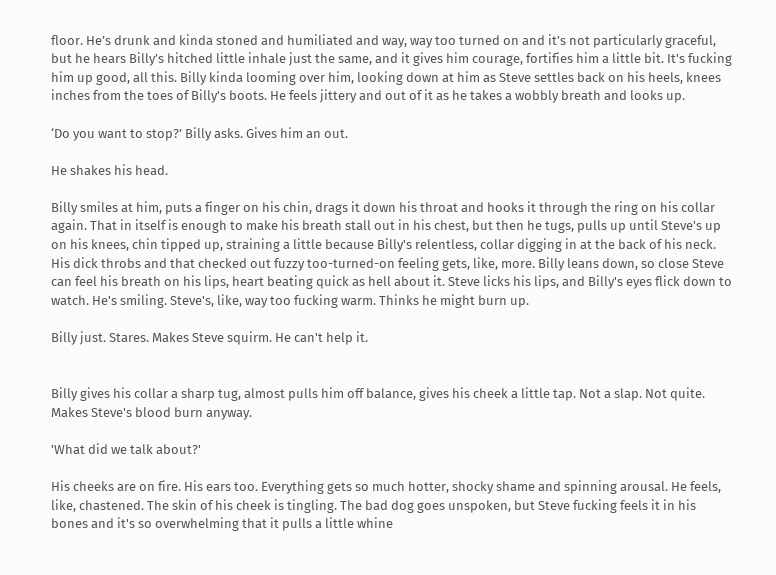floor. He’s drunk and kinda stoned and humiliated and way, way too turned on and it’s not particularly graceful, but he hears Billy’s hitched little inhale just the same, and it gives him courage, fortifies him a little bit. It's fucking him up good, all this. Billy kinda looming over him, looking down at him as Steve settles back on his heels, knees inches from the toes of Billy's boots. He feels jittery and out of it as he takes a wobbly breath and looks up.

‘Do you want to stop?’ Billy asks. Gives him an out.

He shakes his head.

Billy smiles at him, puts a finger on his chin, drags it down his throat and hooks it through the ring on his collar again. That in itself is enough to make his breath stall out in his chest, but then he tugs, pulls up until Steve's up on his knees, chin tipped up, straining a little because Billy's relentless, collar digging in at the back of his neck. His dick throbs and that checked out fuzzy too-turned-on feeling gets, like, more. Billy leans down, so close Steve can feel his breath on his lips, heart beating quick as hell about it. Steve licks his lips, and Billy's eyes flick down to watch. He's smiling. Steve's, like, way too fucking warm. Thinks he might burn up.

Billy just. Stares. Makes Steve squirm. He can't help it.


Billy gives his collar a sharp tug, almost pulls him off balance, gives his cheek a little tap. Not a slap. Not quite. Makes Steve's blood burn anyway.

'What did we talk about?'

His cheeks are on fire. His ears too. Everything gets so much hotter, shocky shame and spinning arousal. He feels, like, chastened. The skin of his cheek is tingling. The bad dog goes unspoken, but Steve fucking feels it in his bones and it's so overwhelming that it pulls a little whine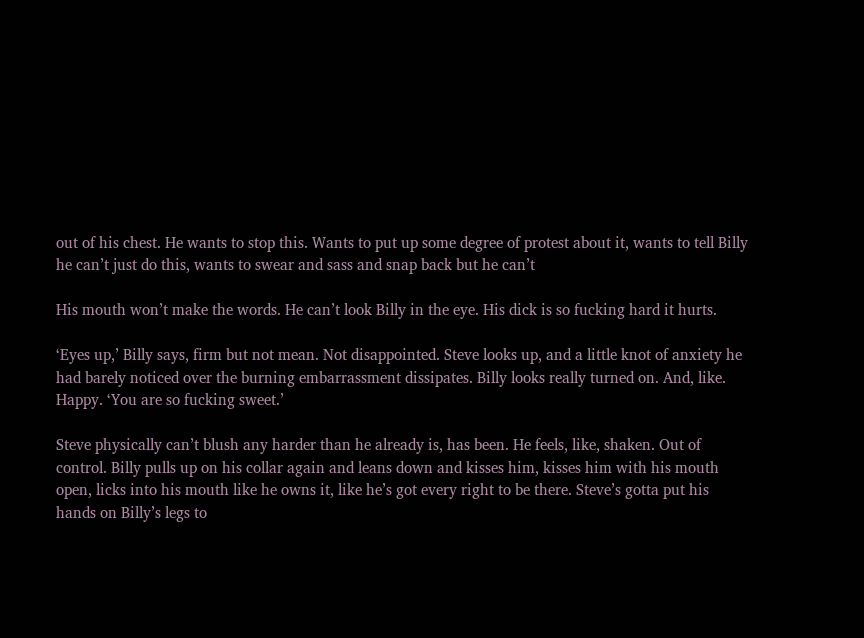out of his chest. He wants to stop this. Wants to put up some degree of protest about it, wants to tell Billy he can’t just do this, wants to swear and sass and snap back but he can’t

His mouth won’t make the words. He can’t look Billy in the eye. His dick is so fucking hard it hurts.

‘Eyes up,’ Billy says, firm but not mean. Not disappointed. Steve looks up, and a little knot of anxiety he had barely noticed over the burning embarrassment dissipates. Billy looks really turned on. And, like. Happy. ‘You are so fucking sweet.’

Steve physically can’t blush any harder than he already is, has been. He feels, like, shaken. Out of control. Billy pulls up on his collar again and leans down and kisses him, kisses him with his mouth open, licks into his mouth like he owns it, like he’s got every right to be there. Steve’s gotta put his hands on Billy’s legs to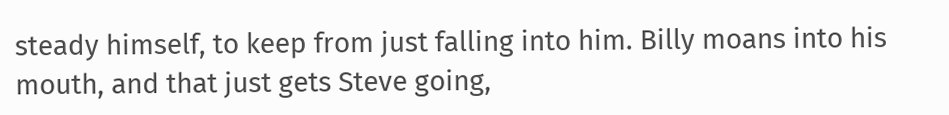steady himself, to keep from just falling into him. Billy moans into his mouth, and that just gets Steve going,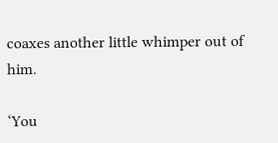coaxes another little whimper out of him.

‘You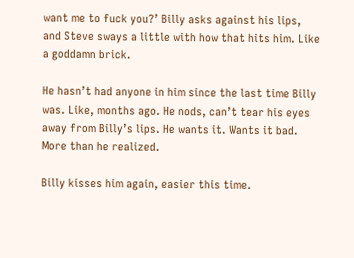want me to fuck you?’ Billy asks against his lips, and Steve sways a little with how that hits him. Like a goddamn brick.

He hasn’t had anyone in him since the last time Billy was. Like, months ago. He nods, can’t tear his eyes away from Billy’s lips. He wants it. Wants it bad. More than he realized.

Billy kisses him again, easier this time.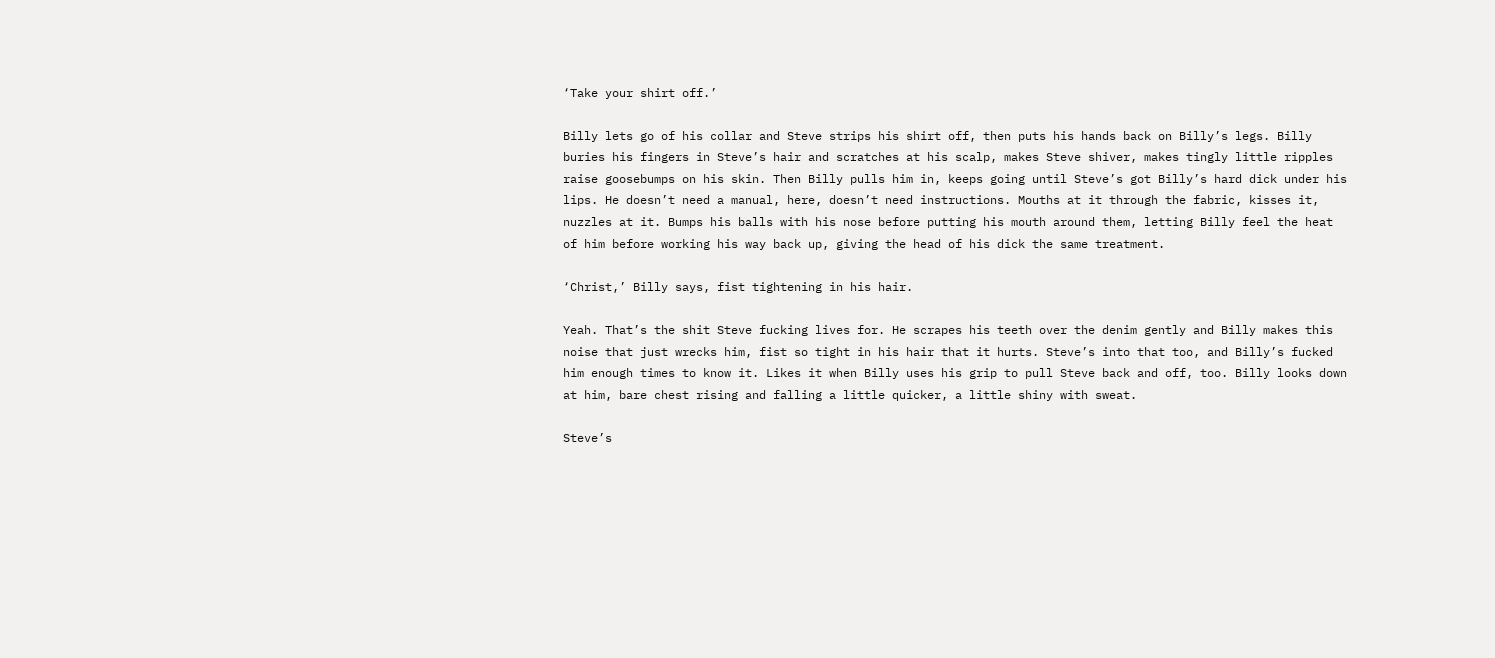‘Take your shirt off.’

Billy lets go of his collar and Steve strips his shirt off, then puts his hands back on Billy’s legs. Billy buries his fingers in Steve’s hair and scratches at his scalp, makes Steve shiver, makes tingly little ripples raise goosebumps on his skin. Then Billy pulls him in, keeps going until Steve’s got Billy’s hard dick under his lips. He doesn’t need a manual, here, doesn’t need instructions. Mouths at it through the fabric, kisses it, nuzzles at it. Bumps his balls with his nose before putting his mouth around them, letting Billy feel the heat of him before working his way back up, giving the head of his dick the same treatment.

‘Christ,’ Billy says, fist tightening in his hair.

Yeah. That’s the shit Steve fucking lives for. He scrapes his teeth over the denim gently and Billy makes this noise that just wrecks him, fist so tight in his hair that it hurts. Steve’s into that too, and Billy’s fucked him enough times to know it. Likes it when Billy uses his grip to pull Steve back and off, too. Billy looks down at him, bare chest rising and falling a little quicker, a little shiny with sweat.

Steve’s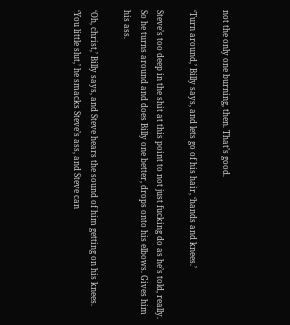not the only one burning, then. That’s good.

‘Turn around,’ Billy says, and lets go of his hair, ‘hands and knees.’

Steve’s too deep in the shit at this point to not just fucking do as he’s told, really. So he turns around and does Billy one better, drops onto his elbows. Gives him his ass.

‘Oh, christ,’ Billy says, and Steve hears the sound of him getting on his knees. ‘You little slut,’ he smacks Steve’s ass, and Steve can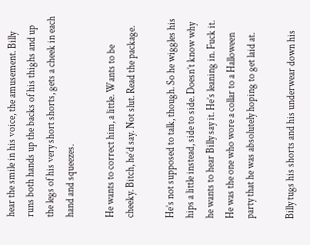hear the smile in his voice, the amusement. Billy runs both hands up the backs of his thighs and up the legs of his very short shorts, gets a cheek in each hand and squeezes.

He wants to correct him, a little. Wants to be cheeky. Bitch, he’d say. Not slut. Read the package.

He’s not supposed to talk, though. So he wiggles his hips a little instead, side to side. Doesn’t know why he wants to hear Billy say it. He’s leaning in. Fuck it. He was the one who wore a collar to a Halloween party that he was absolutely hoping to get laid at.

Billy tugs his shorts and his underwear down his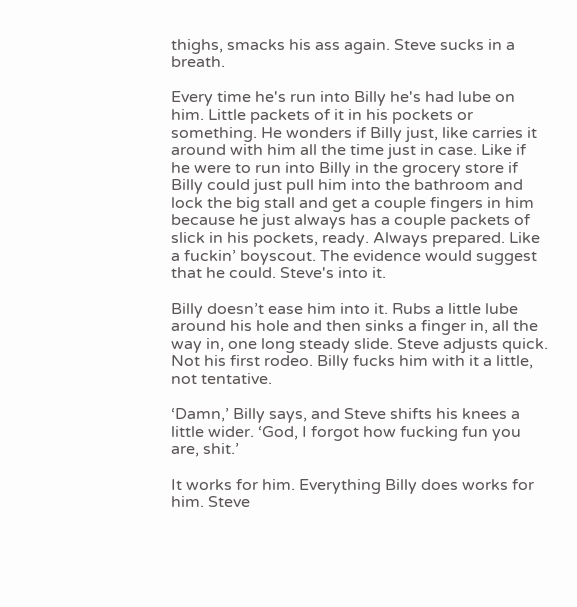thighs, smacks his ass again. Steve sucks in a breath.

Every time he's run into Billy he's had lube on him. Little packets of it in his pockets or something. He wonders if Billy just, like carries it around with him all the time just in case. Like if he were to run into Billy in the grocery store if Billy could just pull him into the bathroom and lock the big stall and get a couple fingers in him because he just always has a couple packets of slick in his pockets, ready. Always prepared. Like a fuckin’ boyscout. The evidence would suggest that he could. Steve's into it.

Billy doesn’t ease him into it. Rubs a little lube around his hole and then sinks a finger in, all the way in, one long steady slide. Steve adjusts quick. Not his first rodeo. Billy fucks him with it a little, not tentative.

‘Damn,’ Billy says, and Steve shifts his knees a little wider. ‘God, I forgot how fucking fun you are, shit.’

It works for him. Everything Billy does works for him. Steve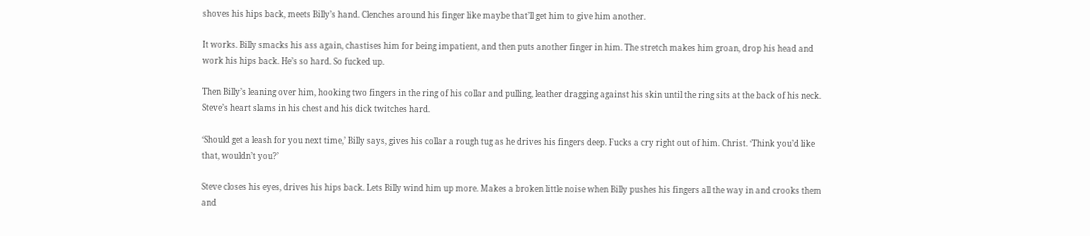shoves his hips back, meets Billy’s hand. Clenches around his finger like maybe that’ll get him to give him another.

It works. Billy smacks his ass again, chastises him for being impatient, and then puts another finger in him. The stretch makes him groan, drop his head and work his hips back. He’s so hard. So fucked up.

Then Billy’s leaning over him, hooking two fingers in the ring of his collar and pulling, leather dragging against his skin until the ring sits at the back of his neck. Steve’s heart slams in his chest and his dick twitches hard.

‘Should get a leash for you next time,’ Billy says, gives his collar a rough tug as he drives his fingers deep. Fucks a cry right out of him. Christ. ‘Think you’d like that, wouldn’t you?’

Steve closes his eyes, drives his hips back. Lets Billy wind him up more. Makes a broken little noise when Billy pushes his fingers all the way in and crooks them and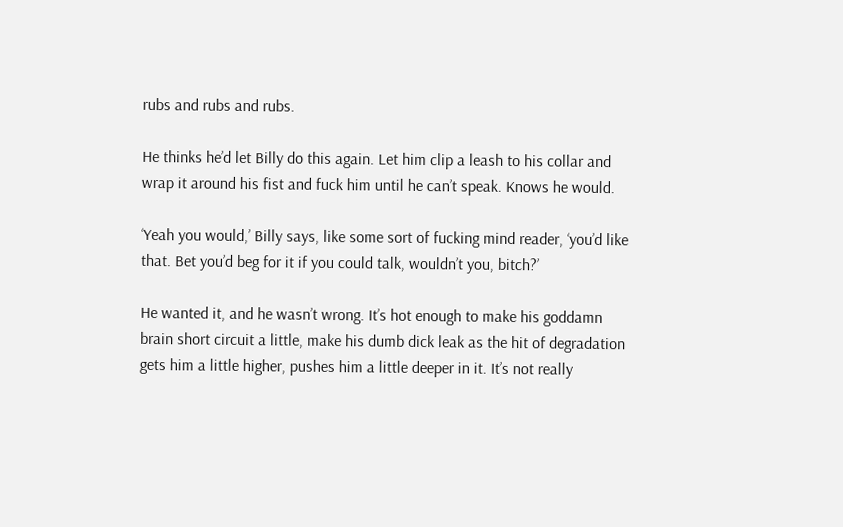rubs and rubs and rubs.

He thinks he’d let Billy do this again. Let him clip a leash to his collar and wrap it around his fist and fuck him until he can’t speak. Knows he would.

‘Yeah you would,’ Billy says, like some sort of fucking mind reader, ‘you’d like that. Bet you’d beg for it if you could talk, wouldn’t you, bitch?’

He wanted it, and he wasn’t wrong. It’s hot enough to make his goddamn brain short circuit a little, make his dumb dick leak as the hit of degradation gets him a little higher, pushes him a little deeper in it. It’s not really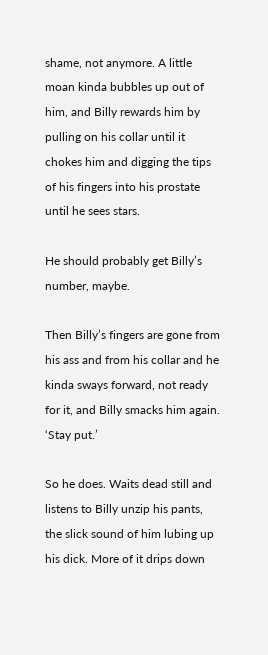shame, not anymore. A little moan kinda bubbles up out of him, and Billy rewards him by pulling on his collar until it chokes him and digging the tips of his fingers into his prostate until he sees stars.

He should probably get Billy’s number, maybe.

Then Billy’s fingers are gone from his ass and from his collar and he kinda sways forward, not ready for it, and Billy smacks him again. ‘Stay put.’

So he does. Waits dead still and listens to Billy unzip his pants, the slick sound of him lubing up his dick. More of it drips down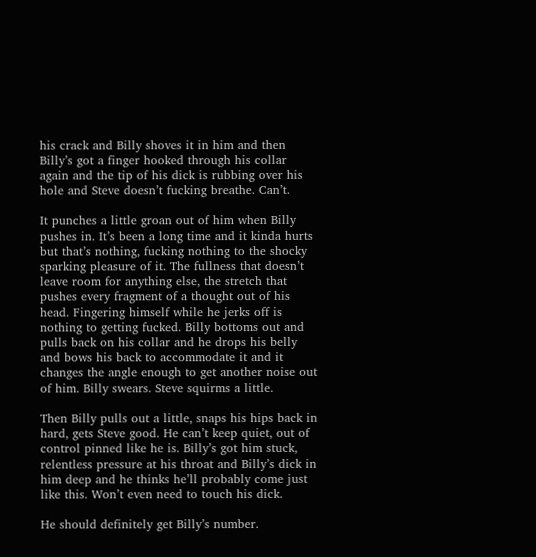his crack and Billy shoves it in him and then Billy’s got a finger hooked through his collar again and the tip of his dick is rubbing over his hole and Steve doesn’t fucking breathe. Can’t.

It punches a little groan out of him when Billy pushes in. It’s been a long time and it kinda hurts but that’s nothing, fucking nothing to the shocky sparking pleasure of it. The fullness that doesn’t leave room for anything else, the stretch that pushes every fragment of a thought out of his head. Fingering himself while he jerks off is nothing to getting fucked. Billy bottoms out and pulls back on his collar and he drops his belly and bows his back to accommodate it and it changes the angle enough to get another noise out of him. Billy swears. Steve squirms a little.

Then Billy pulls out a little, snaps his hips back in hard, gets Steve good. He can’t keep quiet, out of control pinned like he is. Billy’s got him stuck, relentless pressure at his throat and Billy’s dick in him deep and he thinks he’ll probably come just like this. Won’t even need to touch his dick.

He should definitely get Billy’s number.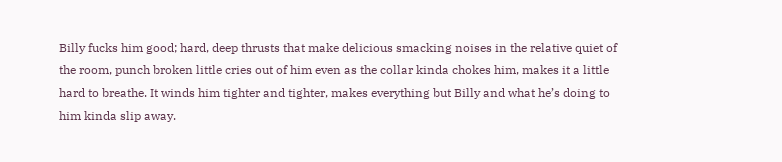Billy fucks him good; hard, deep thrusts that make delicious smacking noises in the relative quiet of the room, punch broken little cries out of him even as the collar kinda chokes him, makes it a little hard to breathe. It winds him tighter and tighter, makes everything but Billy and what he’s doing to him kinda slip away.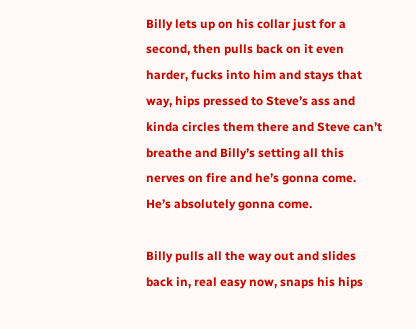Billy lets up on his collar just for a second, then pulls back on it even harder, fucks into him and stays that way, hips pressed to Steve’s ass and kinda circles them there and Steve can’t breathe and Billy’s setting all this nerves on fire and he’s gonna come. He’s absolutely gonna come.

Billy pulls all the way out and slides back in, real easy now, snaps his hips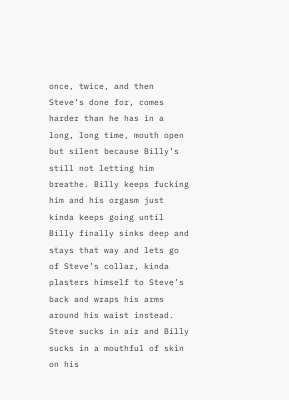once, twice, and then Steve’s done for, comes harder than he has in a long, long time, mouth open but silent because Billy’s still not letting him breathe. Billy keeps fucking him and his orgasm just kinda keeps going until Billy finally sinks deep and stays that way and lets go of Steve’s collar, kinda plasters himself to Steve’s back and wraps his arms around his waist instead. Steve sucks in air and Billy sucks in a mouthful of skin on his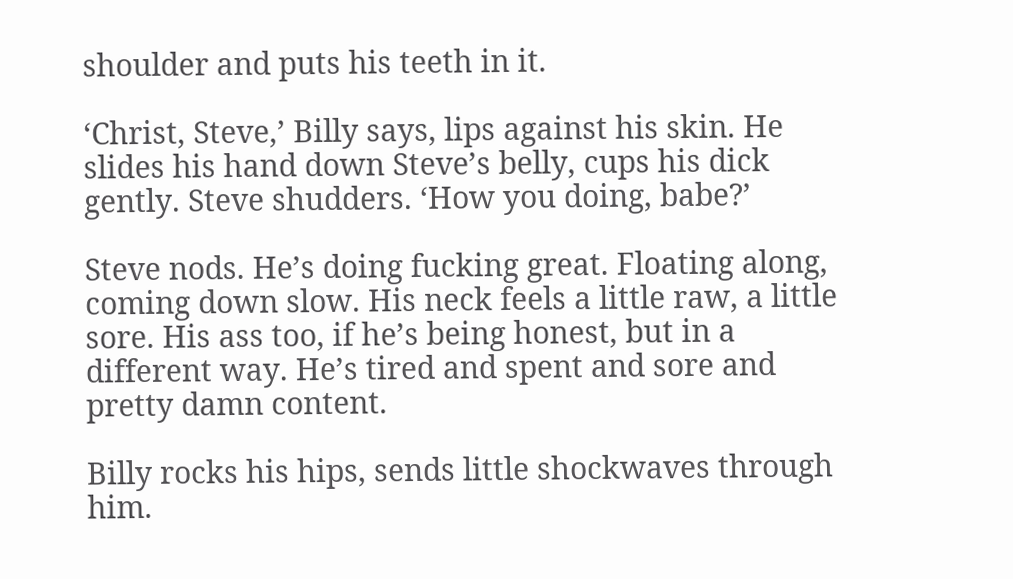shoulder and puts his teeth in it.

‘Christ, Steve,’ Billy says, lips against his skin. He slides his hand down Steve’s belly, cups his dick gently. Steve shudders. ‘How you doing, babe?’

Steve nods. He’s doing fucking great. Floating along, coming down slow. His neck feels a little raw, a little sore. His ass too, if he’s being honest, but in a different way. He’s tired and spent and sore and pretty damn content.

Billy rocks his hips, sends little shockwaves through him.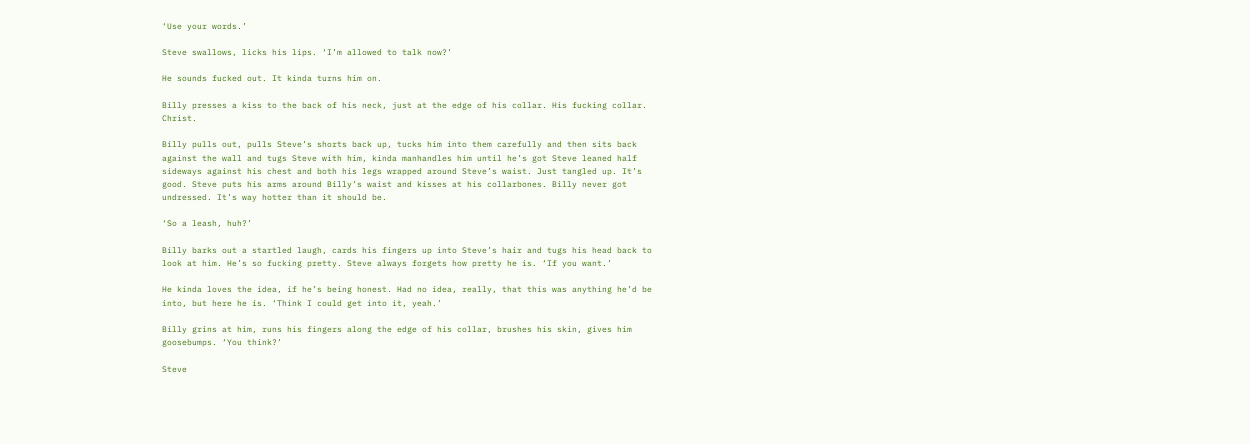‘Use your words.’

Steve swallows, licks his lips. ‘I’m allowed to talk now?’

He sounds fucked out. It kinda turns him on.

Billy presses a kiss to the back of his neck, just at the edge of his collar. His fucking collar. Christ.

Billy pulls out, pulls Steve’s shorts back up, tucks him into them carefully and then sits back against the wall and tugs Steve with him, kinda manhandles him until he’s got Steve leaned half sideways against his chest and both his legs wrapped around Steve’s waist. Just tangled up. It’s good. Steve puts his arms around Billy’s waist and kisses at his collarbones. Billy never got undressed. It’s way hotter than it should be.

‘So a leash, huh?’

Billy barks out a startled laugh, cards his fingers up into Steve’s hair and tugs his head back to look at him. He’s so fucking pretty. Steve always forgets how pretty he is. ‘If you want.’

He kinda loves the idea, if he’s being honest. Had no idea, really, that this was anything he’d be into, but here he is. ‘Think I could get into it, yeah.’

Billy grins at him, runs his fingers along the edge of his collar, brushes his skin, gives him goosebumps. ‘You think?’

Steve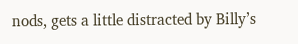nods, gets a little distracted by Billy’s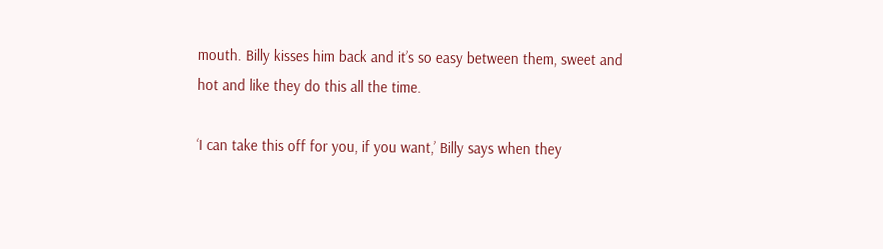mouth. Billy kisses him back and it’s so easy between them, sweet and hot and like they do this all the time.

‘I can take this off for you, if you want,’ Billy says when they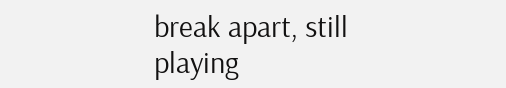break apart, still playing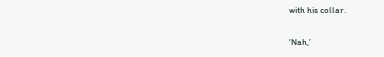with his collar.

‘Nah,’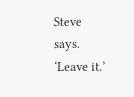Steve says. ‘Leave it.’